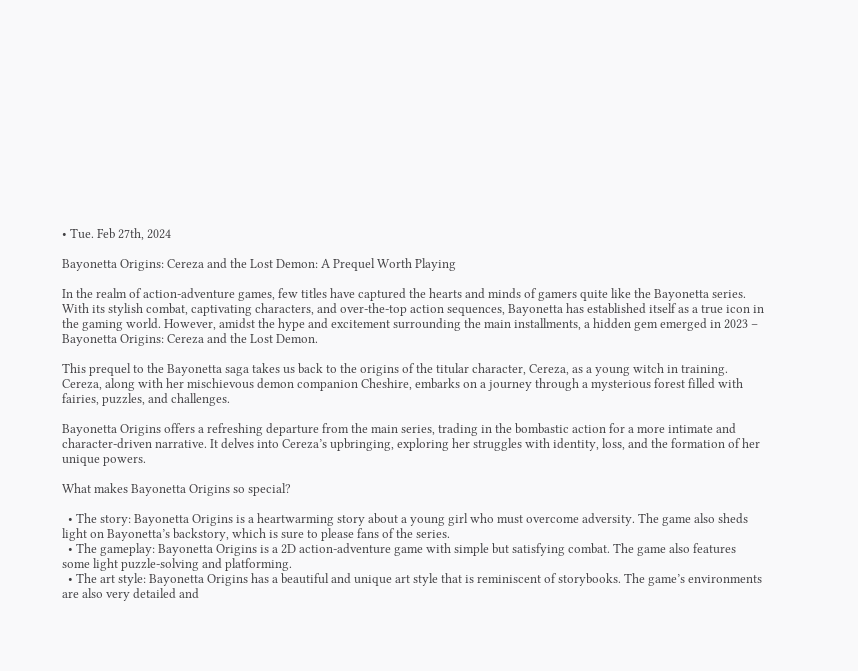• Tue. Feb 27th, 2024

Bayonetta Origins: Cereza and the Lost Demon: A Prequel Worth Playing

In the realm of action-adventure games, few titles have captured the hearts and minds of gamers quite like the Bayonetta series. With its stylish combat, captivating characters, and over-the-top action sequences, Bayonetta has established itself as a true icon in the gaming world. However, amidst the hype and excitement surrounding the main installments, a hidden gem emerged in 2023 – Bayonetta Origins: Cereza and the Lost Demon.

This prequel to the Bayonetta saga takes us back to the origins of the titular character, Cereza, as a young witch in training. Cereza, along with her mischievous demon companion Cheshire, embarks on a journey through a mysterious forest filled with fairies, puzzles, and challenges.

Bayonetta Origins offers a refreshing departure from the main series, trading in the bombastic action for a more intimate and character-driven narrative. It delves into Cereza’s upbringing, exploring her struggles with identity, loss, and the formation of her unique powers.

What makes Bayonetta Origins so special?

  • The story: Bayonetta Origins is a heartwarming story about a young girl who must overcome adversity. The game also sheds light on Bayonetta’s backstory, which is sure to please fans of the series.
  • The gameplay: Bayonetta Origins is a 2D action-adventure game with simple but satisfying combat. The game also features some light puzzle-solving and platforming.
  • The art style: Bayonetta Origins has a beautiful and unique art style that is reminiscent of storybooks. The game’s environments are also very detailed and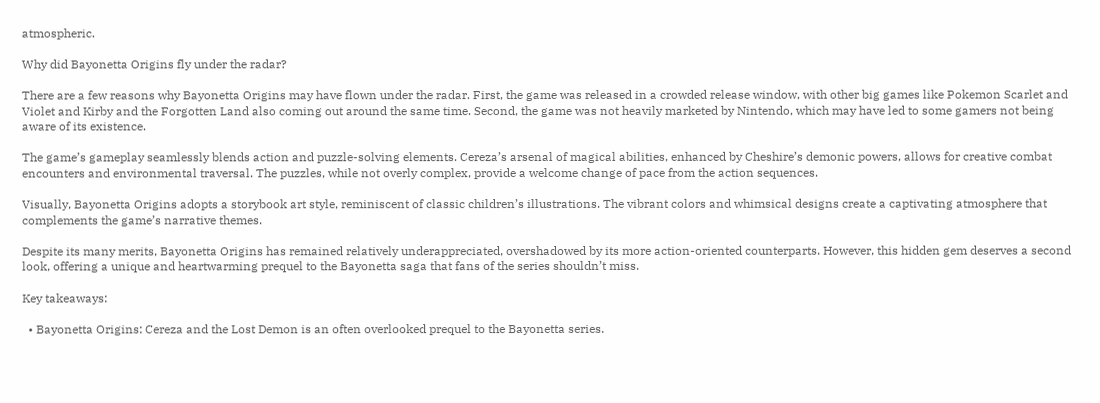atmospheric.

Why did Bayonetta Origins fly under the radar?

There are a few reasons why Bayonetta Origins may have flown under the radar. First, the game was released in a crowded release window, with other big games like Pokemon Scarlet and Violet and Kirby and the Forgotten Land also coming out around the same time. Second, the game was not heavily marketed by Nintendo, which may have led to some gamers not being aware of its existence.

The game’s gameplay seamlessly blends action and puzzle-solving elements. Cereza’s arsenal of magical abilities, enhanced by Cheshire’s demonic powers, allows for creative combat encounters and environmental traversal. The puzzles, while not overly complex, provide a welcome change of pace from the action sequences.

Visually, Bayonetta Origins adopts a storybook art style, reminiscent of classic children’s illustrations. The vibrant colors and whimsical designs create a captivating atmosphere that complements the game’s narrative themes.

Despite its many merits, Bayonetta Origins has remained relatively underappreciated, overshadowed by its more action-oriented counterparts. However, this hidden gem deserves a second look, offering a unique and heartwarming prequel to the Bayonetta saga that fans of the series shouldn’t miss.

Key takeaways:

  • Bayonetta Origins: Cereza and the Lost Demon is an often overlooked prequel to the Bayonetta series.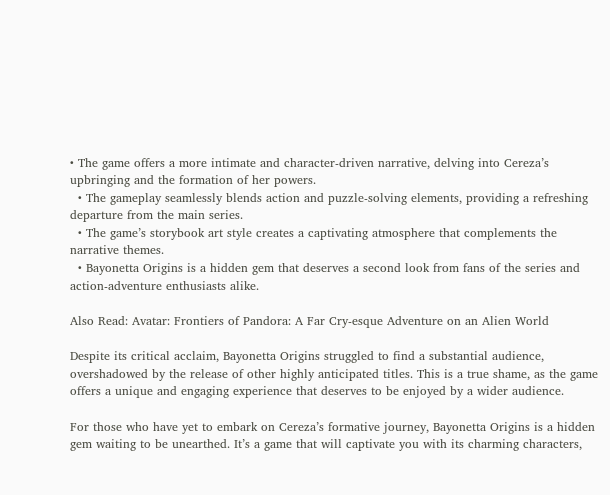• The game offers a more intimate and character-driven narrative, delving into Cereza’s upbringing and the formation of her powers.
  • The gameplay seamlessly blends action and puzzle-solving elements, providing a refreshing departure from the main series.
  • The game’s storybook art style creates a captivating atmosphere that complements the narrative themes.
  • Bayonetta Origins is a hidden gem that deserves a second look from fans of the series and action-adventure enthusiasts alike.

Also Read: Avatar: Frontiers of Pandora: A Far Cry-esque Adventure on an Alien World

Despite its critical acclaim, Bayonetta Origins struggled to find a substantial audience, overshadowed by the release of other highly anticipated titles. This is a true shame, as the game offers a unique and engaging experience that deserves to be enjoyed by a wider audience.

For those who have yet to embark on Cereza’s formative journey, Bayonetta Origins is a hidden gem waiting to be unearthed. It’s a game that will captivate you with its charming characters,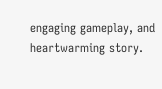engaging gameplay, and heartwarming story.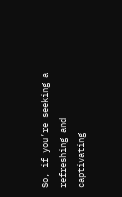So, if you’re seeking a refreshing and captivating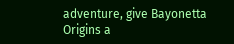adventure, give Bayonetta Origins a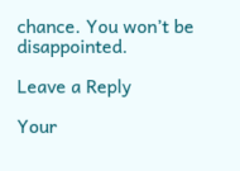chance. You won’t be disappointed.

Leave a Reply

Your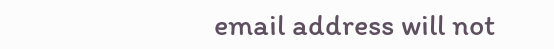email address will not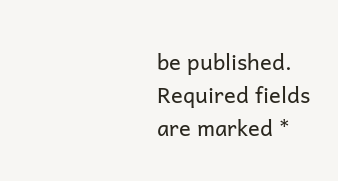be published. Required fields are marked *